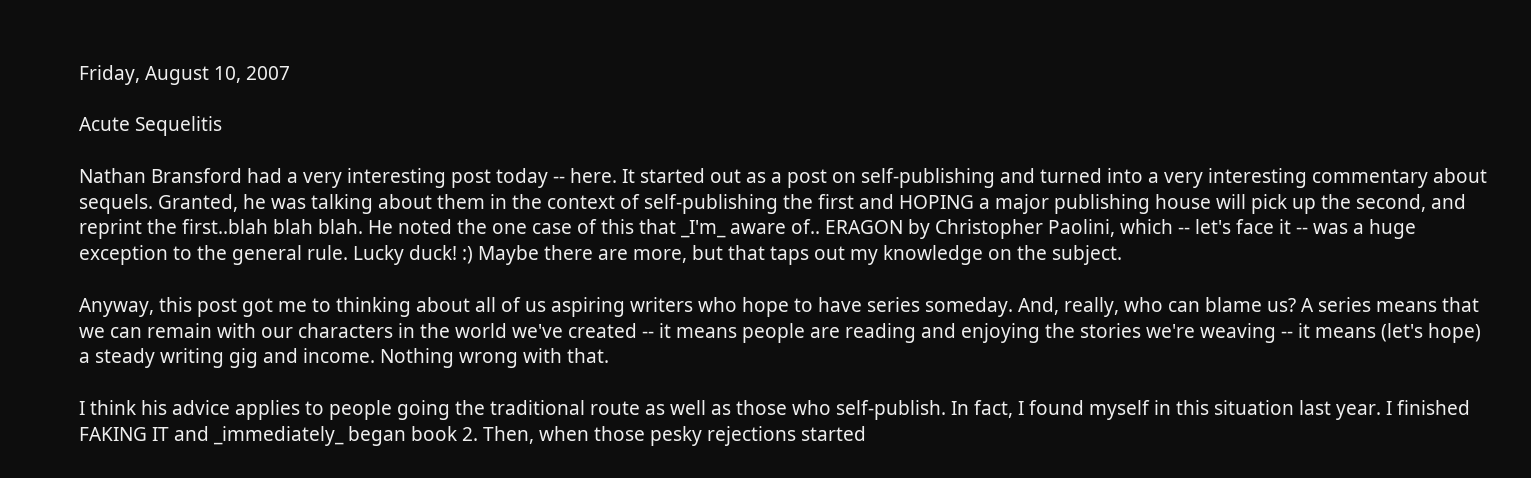Friday, August 10, 2007

Acute Sequelitis

Nathan Bransford had a very interesting post today -- here. It started out as a post on self-publishing and turned into a very interesting commentary about sequels. Granted, he was talking about them in the context of self-publishing the first and HOPING a major publishing house will pick up the second, and reprint the first..blah blah blah. He noted the one case of this that _I'm_ aware of.. ERAGON by Christopher Paolini, which -- let's face it -- was a huge exception to the general rule. Lucky duck! :) Maybe there are more, but that taps out my knowledge on the subject.

Anyway, this post got me to thinking about all of us aspiring writers who hope to have series someday. And, really, who can blame us? A series means that we can remain with our characters in the world we've created -- it means people are reading and enjoying the stories we're weaving -- it means (let's hope) a steady writing gig and income. Nothing wrong with that.

I think his advice applies to people going the traditional route as well as those who self-publish. In fact, I found myself in this situation last year. I finished FAKING IT and _immediately_ began book 2. Then, when those pesky rejections started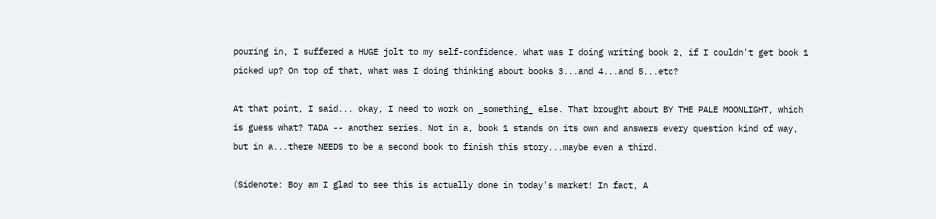pouring in, I suffered a HUGE jolt to my self-confidence. What was I doing writing book 2, if I couldn't get book 1 picked up? On top of that, what was I doing thinking about books 3...and 4...and 5...etc?

At that point, I said... okay, I need to work on _something_ else. That brought about BY THE PALE MOONLIGHT, which is guess what? TADA -- another series. Not in a, book 1 stands on its own and answers every question kind of way, but in a...there NEEDS to be a second book to finish this story...maybe even a third.

(Sidenote: Boy am I glad to see this is actually done in today's market! In fact, A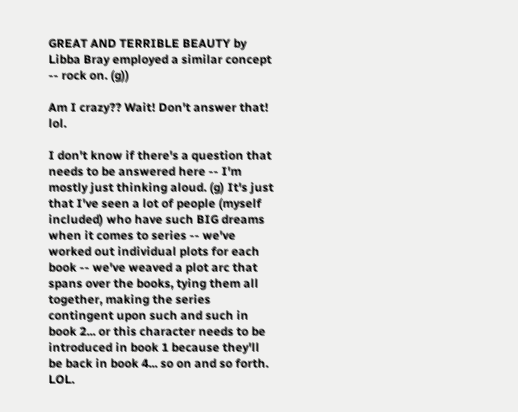GREAT AND TERRIBLE BEAUTY by Libba Bray employed a similar concept -- rock on. (g))

Am I crazy?? Wait! Don't answer that! lol.

I don't know if there's a question that needs to be answered here -- I'm mostly just thinking aloud. (g) It's just that I've seen a lot of people (myself included) who have such BIG dreams when it comes to series -- we've worked out individual plots for each book -- we've weaved a plot arc that spans over the books, tying them all together, making the series contingent upon such and such in book 2... or this character needs to be introduced in book 1 because they'll be back in book 4... so on and so forth. LOL.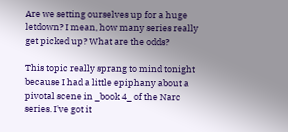Are we setting ourselves up for a huge letdown? I mean, how many series really get picked up? What are the odds?

This topic really sprang to mind tonight because I had a little epiphany about a pivotal scene in _book 4_ of the Narc series. I've got it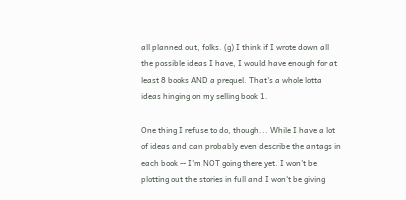all planned out, folks. (g) I think if I wrote down all the possible ideas I have, I would have enough for at least 8 books AND a prequel. That's a whole lotta ideas hinging on my selling book 1.

One thing I refuse to do, though... While I have a lot of ideas and can probably even describe the antags in each book -- I'm NOT going there yet. I won't be plotting out the stories in full and I won't be giving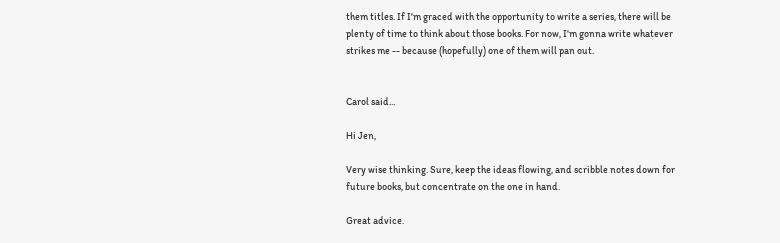them titles. If I'm graced with the opportunity to write a series, there will be plenty of time to think about those books. For now, I'm gonna write whatever strikes me -- because (hopefully) one of them will pan out.


Carol said...

Hi Jen,

Very wise thinking. Sure, keep the ideas flowing, and scribble notes down for future books, but concentrate on the one in hand.

Great advice.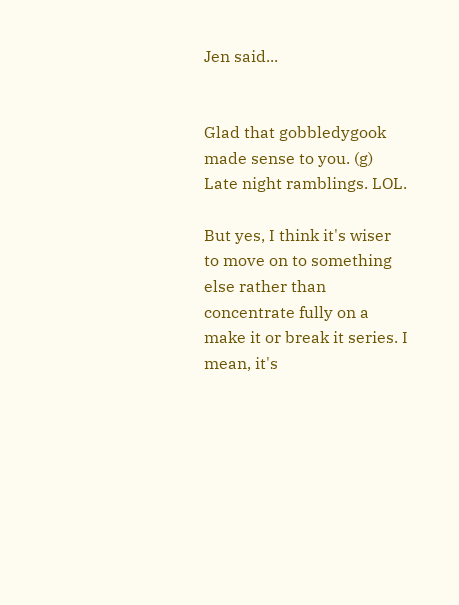Jen said...


Glad that gobbledygook made sense to you. (g) Late night ramblings. LOL.

But yes, I think it's wiser to move on to something else rather than concentrate fully on a make it or break it series. I mean, it's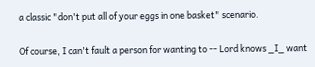a classic "don't put all of your eggs in one basket" scenario.

Of course, I can't fault a person for wanting to -- Lord knows _I_ want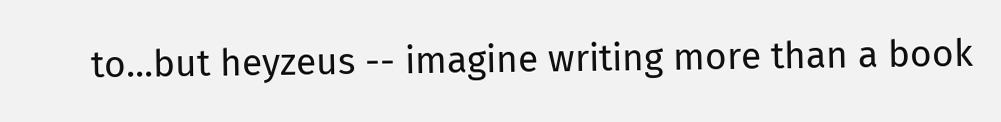to...but heyzeus -- imagine writing more than a book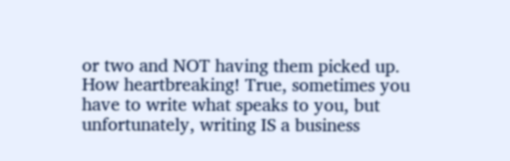or two and NOT having them picked up. How heartbreaking! True, sometimes you have to write what speaks to you, but unfortunately, writing IS a business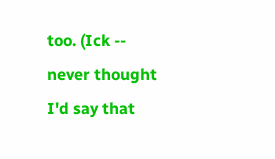too. (Ick -- never thought I'd say that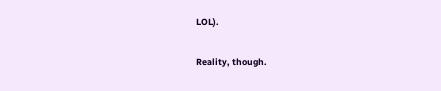LOL).

Reality, though.